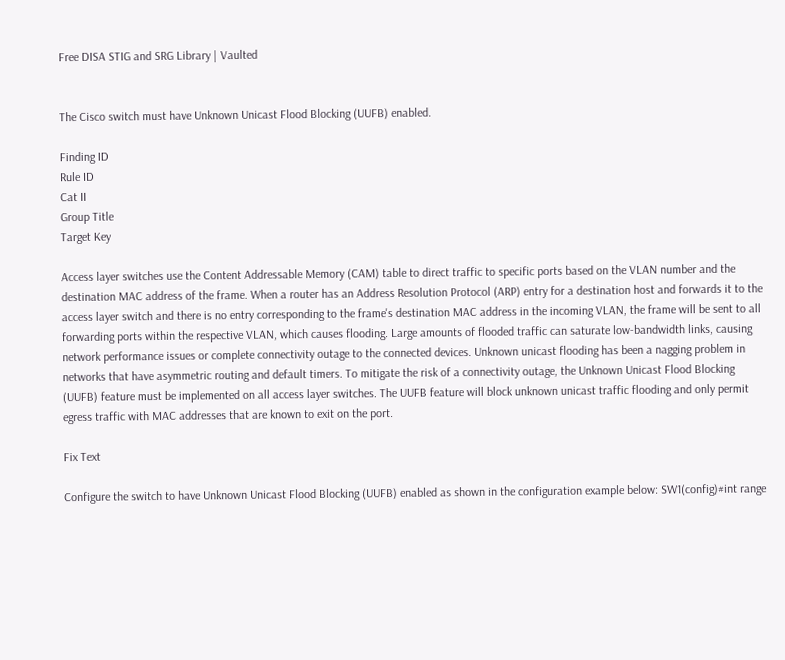Free DISA STIG and SRG Library | Vaulted


The Cisco switch must have Unknown Unicast Flood Blocking (UUFB) enabled.

Finding ID
Rule ID
Cat II
Group Title
Target Key

Access layer switches use the Content Addressable Memory (CAM) table to direct traffic to specific ports based on the VLAN number and the destination MAC address of the frame. When a router has an Address Resolution Protocol (ARP) entry for a destination host and forwards it to the access layer switch and there is no entry corresponding to the frame's destination MAC address in the incoming VLAN, the frame will be sent to all forwarding ports within the respective VLAN, which causes flooding. Large amounts of flooded traffic can saturate low-bandwidth links, causing network performance issues or complete connectivity outage to the connected devices. Unknown unicast flooding has been a nagging problem in networks that have asymmetric routing and default timers. To mitigate the risk of a connectivity outage, the Unknown Unicast Flood Blocking (UUFB) feature must be implemented on all access layer switches. The UUFB feature will block unknown unicast traffic flooding and only permit egress traffic with MAC addresses that are known to exit on the port.

Fix Text

Configure the switch to have Unknown Unicast Flood Blocking (UUFB) enabled as shown in the configuration example below: SW1(config)#int range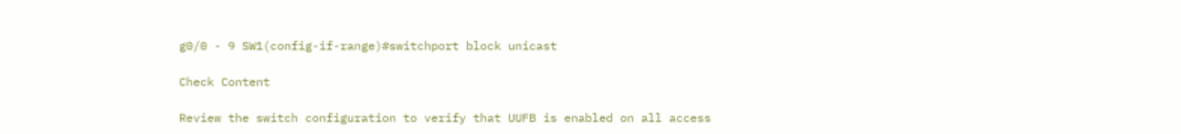g0/0 - 9 SW1(config-if-range)#switchport block unicast

Check Content

Review the switch configuration to verify that UUFB is enabled on all access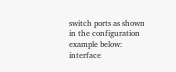switch ports as shown in the configuration example below: interface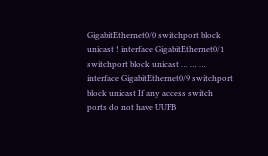GigabitEthernet0/0 switchport block unicast ! interface GigabitEthernet0/1 switchport block unicast … … … interface GigabitEthernet0/9 switchport block unicast If any access switch ports do not have UUFB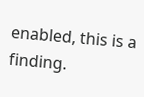enabled, this is a finding.